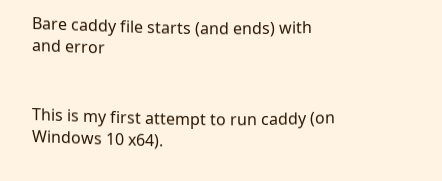Bare caddy file starts (and ends) with and error


This is my first attempt to run caddy (on Windows 10 x64).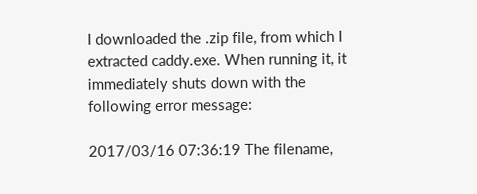I downloaded the .zip file, from which I extracted caddy.exe. When running it, it immediately shuts down with the following error message:

2017/03/16 07:36:19 The filename,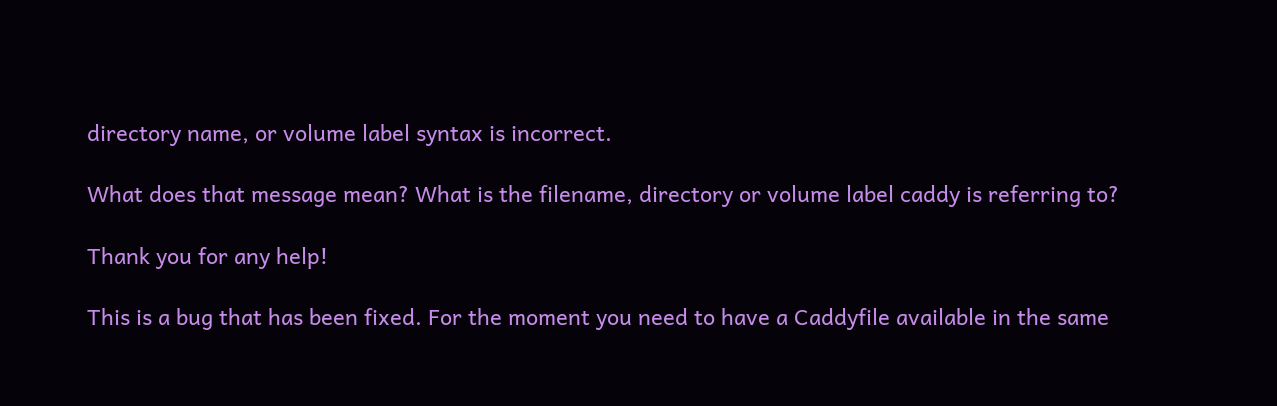directory name, or volume label syntax is incorrect.

What does that message mean? What is the filename, directory or volume label caddy is referring to?

Thank you for any help!

This is a bug that has been fixed. For the moment you need to have a Caddyfile available in the same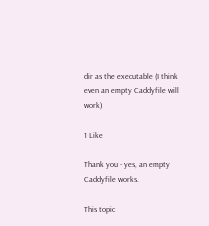dir as the executable (I think even an empty Caddyfile will work)

1 Like

Thank you - yes, an empty Caddyfile works.

This topic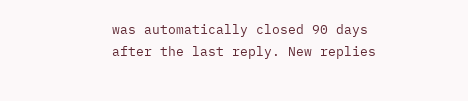was automatically closed 90 days after the last reply. New replies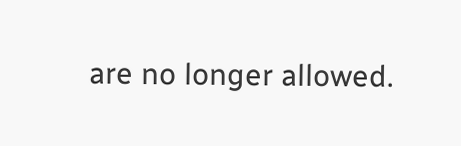are no longer allowed.